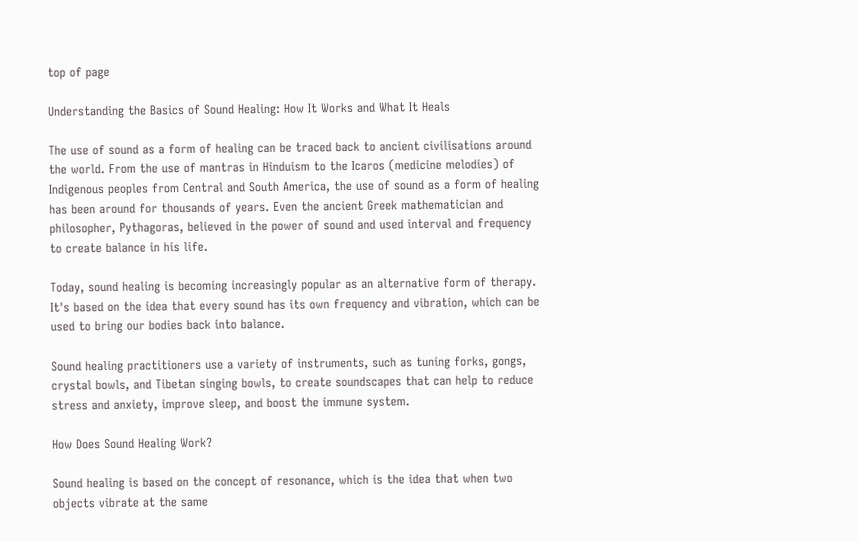top of page

Understanding the Basics of Sound Healing: How It Works and What It Heals

The use of sound as a form of healing can be traced back to ancient civilisations around the world. From the use of mantras in Hinduism to the Icaros (medicine melodies) of Indigenous peoples from Central and South America, the use of sound as a form of healing has been around for thousands of years. Even the ancient Greek mathematician and philosopher, Pythagoras, believed in the power of sound and used interval and frequency to create balance in his life.

Today, sound healing is becoming increasingly popular as an alternative form of therapy. It's based on the idea that every sound has its own frequency and vibration, which can be used to bring our bodies back into balance.

Sound healing practitioners use a variety of instruments, such as tuning forks, gongs, crystal bowls, and Tibetan singing bowls, to create soundscapes that can help to reduce stress and anxiety, improve sleep, and boost the immune system.

How Does Sound Healing Work?

Sound healing is based on the concept of resonance, which is the idea that when two objects vibrate at the same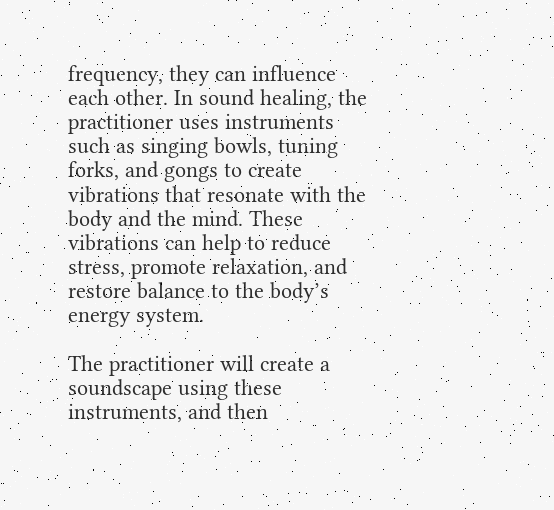frequency, they can influence each other. In sound healing, the practitioner uses instruments such as singing bowls, tuning forks, and gongs to create vibrations that resonate with the body and the mind. These vibrations can help to reduce stress, promote relaxation, and restore balance to the body’s energy system.

The practitioner will create a soundscape using these instruments, and then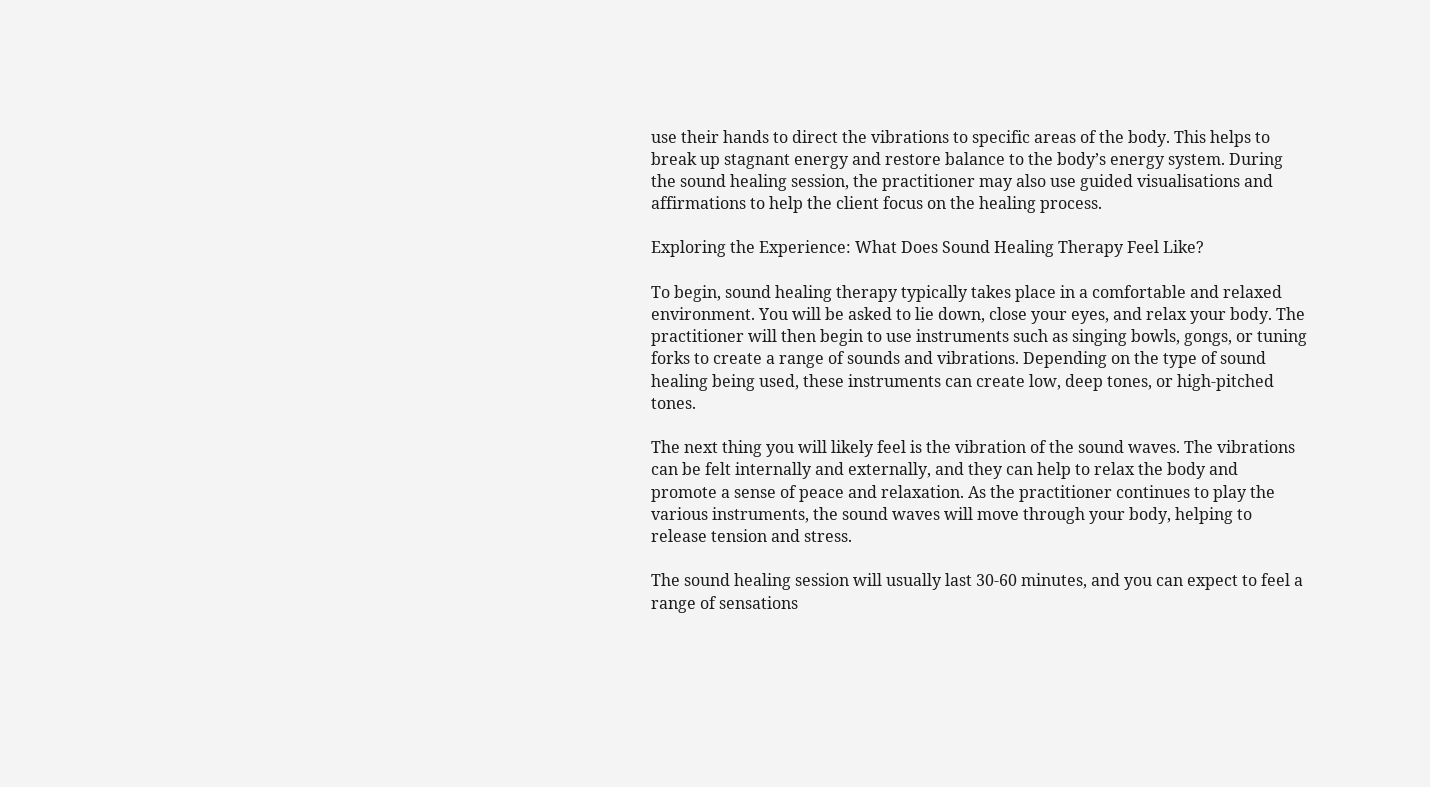use their hands to direct the vibrations to specific areas of the body. This helps to break up stagnant energy and restore balance to the body’s energy system. During the sound healing session, the practitioner may also use guided visualisations and affirmations to help the client focus on the healing process.

Exploring the Experience: What Does Sound Healing Therapy Feel Like?

To begin, sound healing therapy typically takes place in a comfortable and relaxed environment. You will be asked to lie down, close your eyes, and relax your body. The practitioner will then begin to use instruments such as singing bowls, gongs, or tuning forks to create a range of sounds and vibrations. Depending on the type of sound healing being used, these instruments can create low, deep tones, or high-pitched tones.

The next thing you will likely feel is the vibration of the sound waves. The vibrations can be felt internally and externally, and they can help to relax the body and promote a sense of peace and relaxation. As the practitioner continues to play the various instruments, the sound waves will move through your body, helping to release tension and stress.

The sound healing session will usually last 30-60 minutes, and you can expect to feel a range of sensations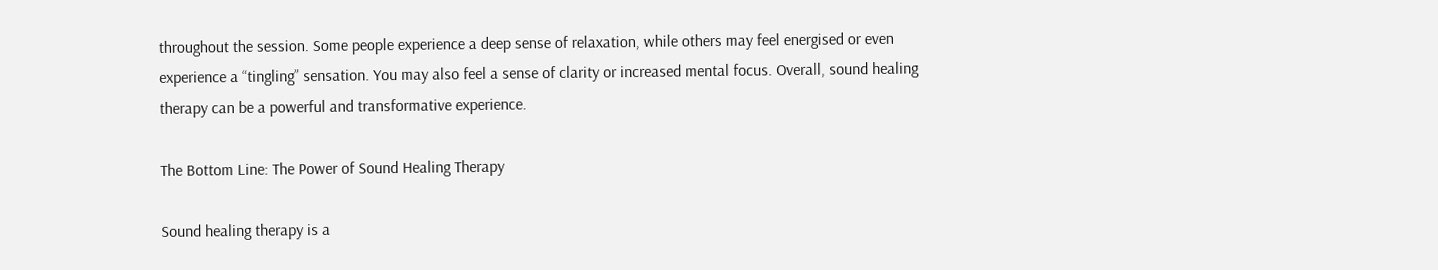throughout the session. Some people experience a deep sense of relaxation, while others may feel energised or even experience a “tingling” sensation. You may also feel a sense of clarity or increased mental focus. Overall, sound healing therapy can be a powerful and transformative experience.

The Bottom Line: The Power of Sound Healing Therapy

Sound healing therapy is a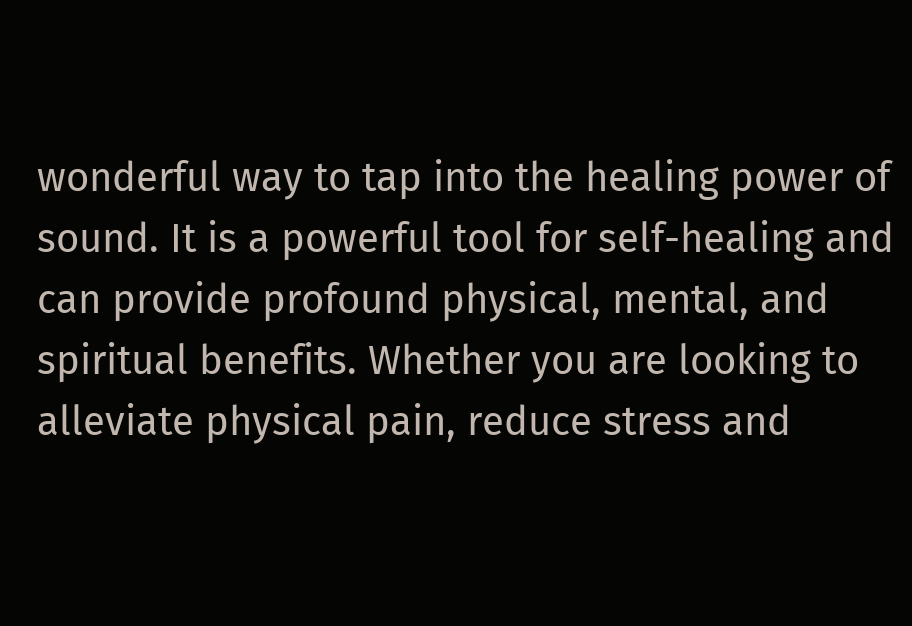wonderful way to tap into the healing power of sound. It is a powerful tool for self-healing and can provide profound physical, mental, and spiritual benefits. Whether you are looking to alleviate physical pain, reduce stress and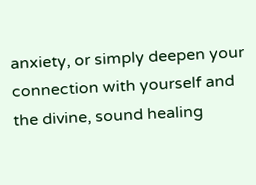anxiety, or simply deepen your connection with yourself and the divine, sound healing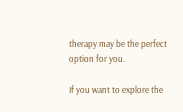therapy may be the perfect option for you.

If you want to explore the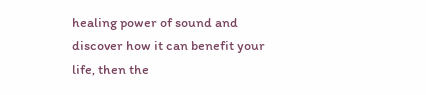healing power of sound and discover how it can benefit your life, then the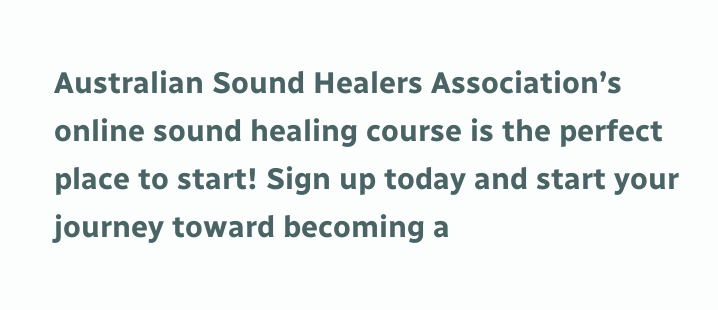Australian Sound Healers Association’s online sound healing course is the perfect place to start! Sign up today and start your journey toward becoming a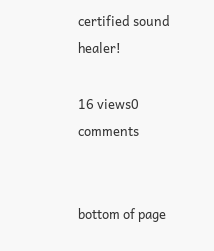certified sound healer!

16 views0 comments


bottom of page